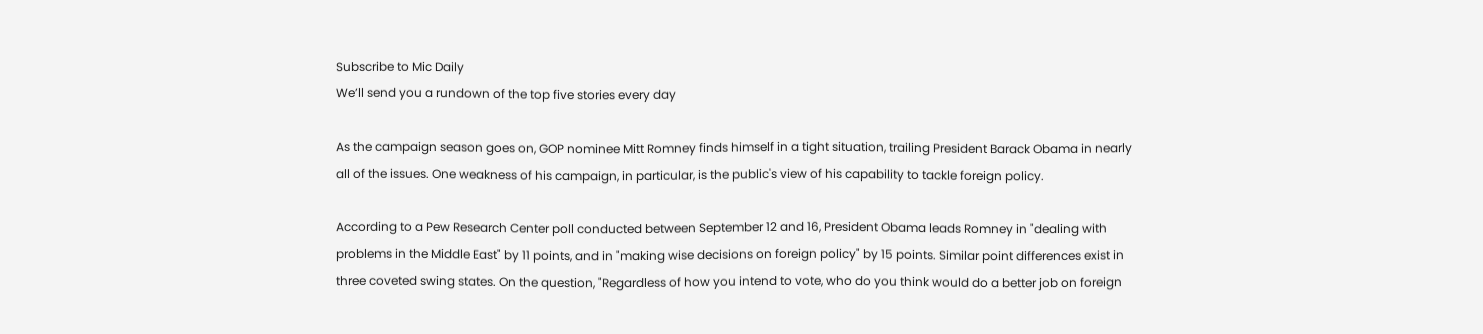Subscribe to Mic Daily
We’ll send you a rundown of the top five stories every day

As the campaign season goes on, GOP nominee Mitt Romney finds himself in a tight situation, trailing President Barack Obama in nearly all of the issues. One weakness of his campaign, in particular, is the public's view of his capability to tackle foreign policy.

According to a Pew Research Center poll conducted between September 12 and 16, President Obama leads Romney in "dealing with problems in the Middle East" by 11 points, and in "making wise decisions on foreign policy" by 15 points. Similar point differences exist in three coveted swing states. On the question, "Regardless of how you intend to vote, who do you think would do a better job on foreign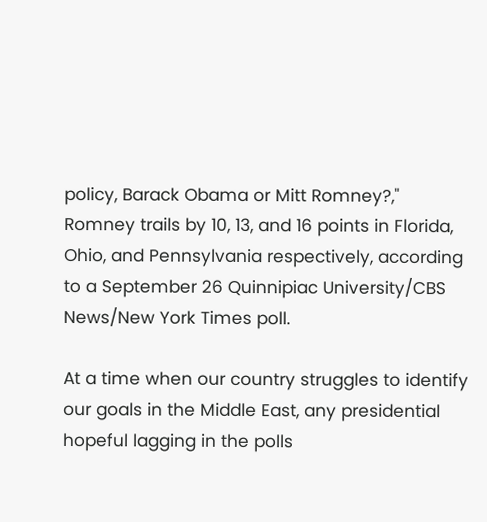policy, Barack Obama or Mitt Romney?,"  Romney trails by 10, 13, and 16 points in Florida, Ohio, and Pennsylvania respectively, according to a September 26 Quinnipiac University/CBS News/New York Times poll.

At a time when our country struggles to identify our goals in the Middle East, any presidential hopeful lagging in the polls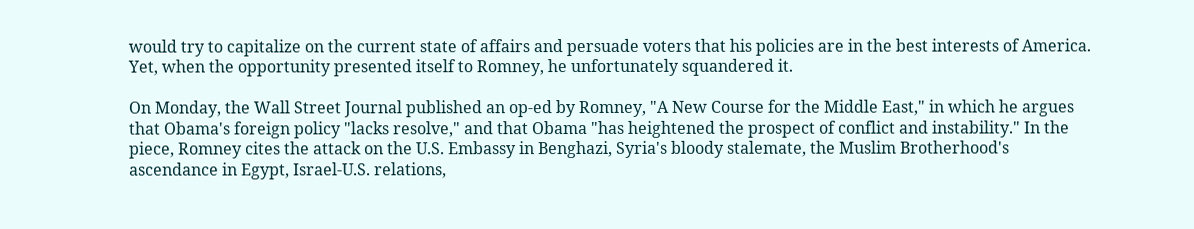would try to capitalize on the current state of affairs and persuade voters that his policies are in the best interests of America. Yet, when the opportunity presented itself to Romney, he unfortunately squandered it.

On Monday, the Wall Street Journal published an op-ed by Romney, "A New Course for the Middle East," in which he argues that Obama's foreign policy "lacks resolve," and that Obama "has heightened the prospect of conflict and instability." In the piece, Romney cites the attack on the U.S. Embassy in Benghazi, Syria's bloody stalemate, the Muslim Brotherhood's ascendance in Egypt, Israel-U.S. relations,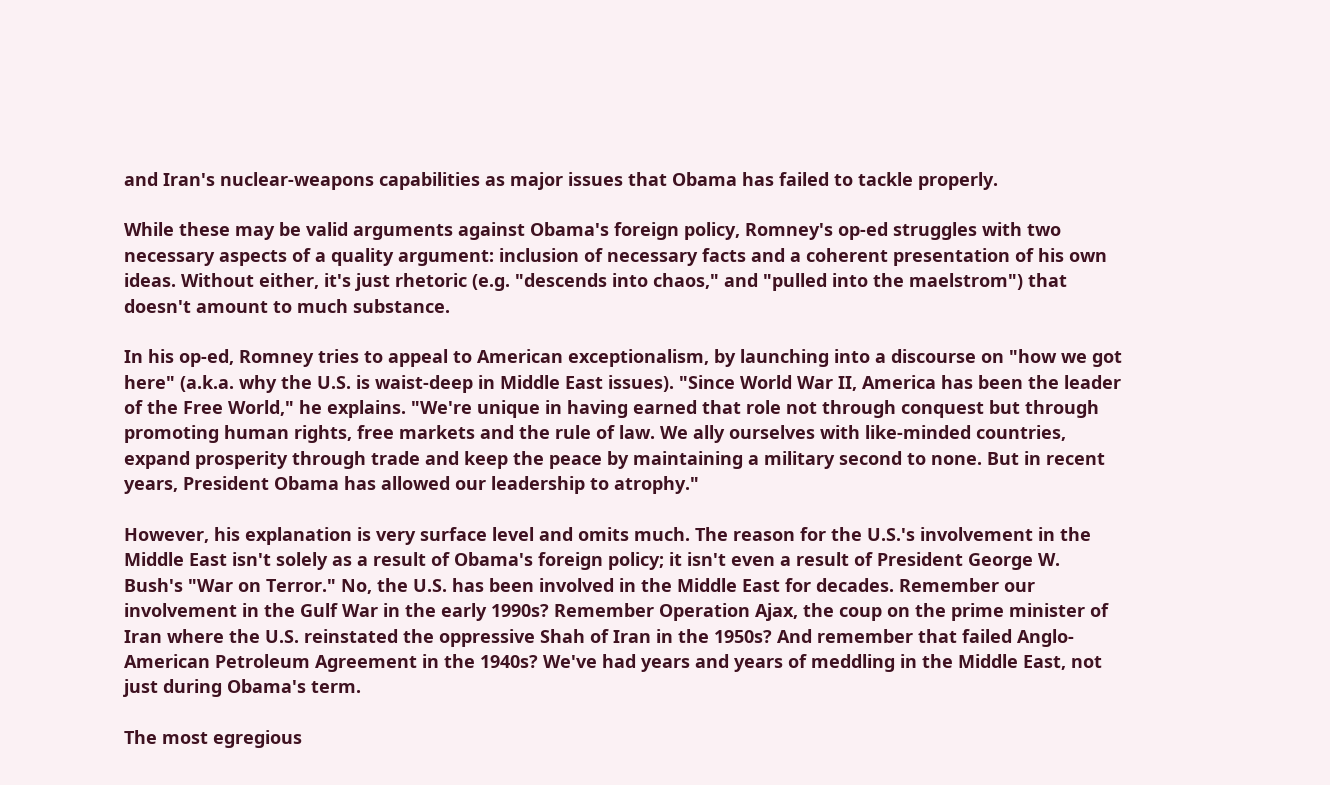and Iran's nuclear-weapons capabilities as major issues that Obama has failed to tackle properly.

While these may be valid arguments against Obama's foreign policy, Romney's op-ed struggles with two necessary aspects of a quality argument: inclusion of necessary facts and a coherent presentation of his own ideas. Without either, it's just rhetoric (e.g. "descends into chaos," and "pulled into the maelstrom") that doesn't amount to much substance.

In his op-ed, Romney tries to appeal to American exceptionalism, by launching into a discourse on "how we got here" (a.k.a. why the U.S. is waist-deep in Middle East issues). "Since World War II, America has been the leader of the Free World," he explains. "We're unique in having earned that role not through conquest but through promoting human rights, free markets and the rule of law. We ally ourselves with like-minded countries, expand prosperity through trade and keep the peace by maintaining a military second to none. But in recent years, President Obama has allowed our leadership to atrophy."

However, his explanation is very surface level and omits much. The reason for the U.S.'s involvement in the Middle East isn't solely as a result of Obama's foreign policy; it isn't even a result of President George W. Bush's "War on Terror." No, the U.S. has been involved in the Middle East for decades. Remember our involvement in the Gulf War in the early 1990s? Remember Operation Ajax, the coup on the prime minister of Iran where the U.S. reinstated the oppressive Shah of Iran in the 1950s? And remember that failed Anglo-American Petroleum Agreement in the 1940s? We've had years and years of meddling in the Middle East, not just during Obama's term.

The most egregious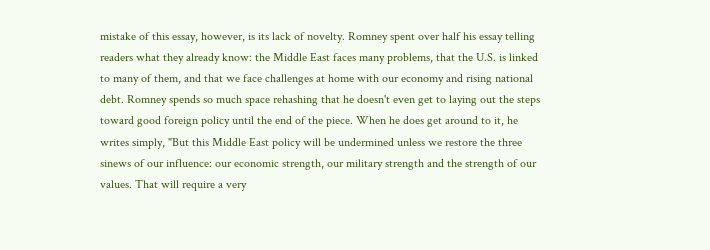mistake of this essay, however, is its lack of novelty. Romney spent over half his essay telling readers what they already know: the Middle East faces many problems, that the U.S. is linked to many of them, and that we face challenges at home with our economy and rising national debt. Romney spends so much space rehashing that he doesn't even get to laying out the steps toward good foreign policy until the end of the piece. When he does get around to it, he writes simply, "But this Middle East policy will be undermined unless we restore the three sinews of our influence: our economic strength, our military strength and the strength of our values. That will require a very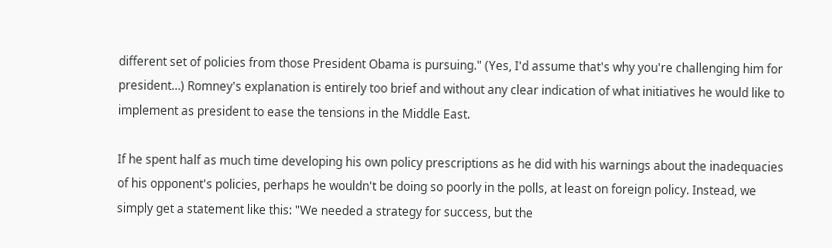different set of policies from those President Obama is pursuing." (Yes, I'd assume that's why you're challenging him for president…) Romney's explanation is entirely too brief and without any clear indication of what initiatives he would like to implement as president to ease the tensions in the Middle East.

If he spent half as much time developing his own policy prescriptions as he did with his warnings about the inadequacies of his opponent's policies, perhaps he wouldn't be doing so poorly in the polls, at least on foreign policy. Instead, we simply get a statement like this: "We needed a strategy for success, but the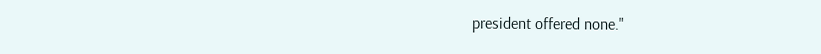president offered none."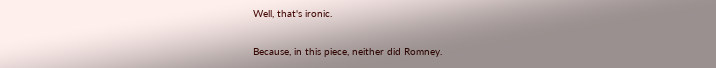Well, that's ironic.

Because, in this piece, neither did Romney.